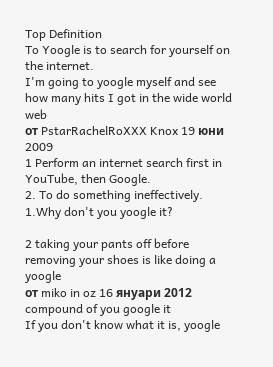Top Definition
To Yoogle is to search for yourself on the internet.
I'm going to yoogle myself and see how many hits I got in the wide world web
от PstarRachelRoXXX Knox 19 юни 2009
1 Perform an internet search first in YouTube, then Google.
2. To do something ineffectively.
1.Why don't you yoogle it?

2 taking your pants off before removing your shoes is like doing a yoogle
от miko in oz 16 януари 2012
compound of you google it
If you don't know what it is, yoogle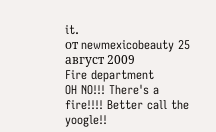it.
от newmexicobeauty 25 август 2009
Fire department
OH NO!!! There's a fire!!!! Better call the yoogle!!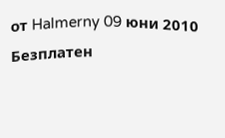от Halmerny 09 юни 2010
Безплатен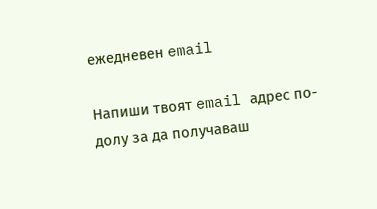ежедневен email

Напиши твоят email адрес по-долу за да получаваш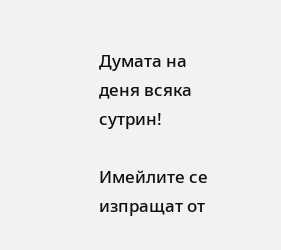Думата на деня всяка сутрин!

Имейлите се изпращат от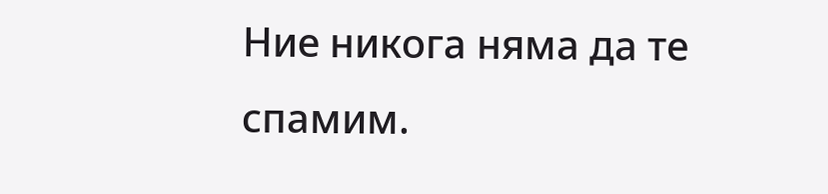Ние никога няма да те спамим.